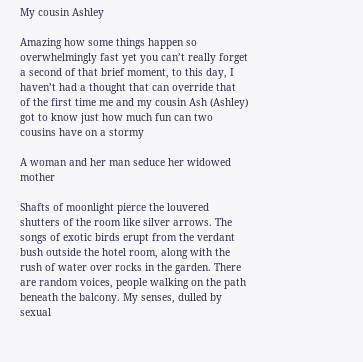My cousin Ashley

Amazing how some things happen so overwhelmingly fast yet you can’t really forget a second of that brief moment, to this day, I haven’t had a thought that can override that of the first time me and my cousin Ash (Ashley) got to know just how much fun can two cousins have on a stormy

A woman and her man seduce her widowed mother

Shafts of moonlight pierce the louvered shutters of the room like silver arrows. The songs of exotic birds erupt from the verdant bush outside the hotel room, along with the rush of water over rocks in the garden. There are random voices, people walking on the path beneath the balcony. My senses, dulled by sexual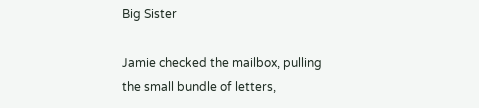Big Sister

Jamie checked the mailbox, pulling the small bundle of letters,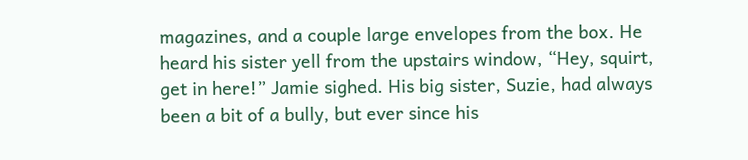magazines, and a couple large envelopes from the box. He heard his sister yell from the upstairs window, “Hey, squirt, get in here!” Jamie sighed. His big sister, Suzie, had always been a bit of a bully, but ever since his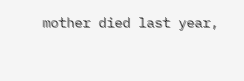mother died last year,